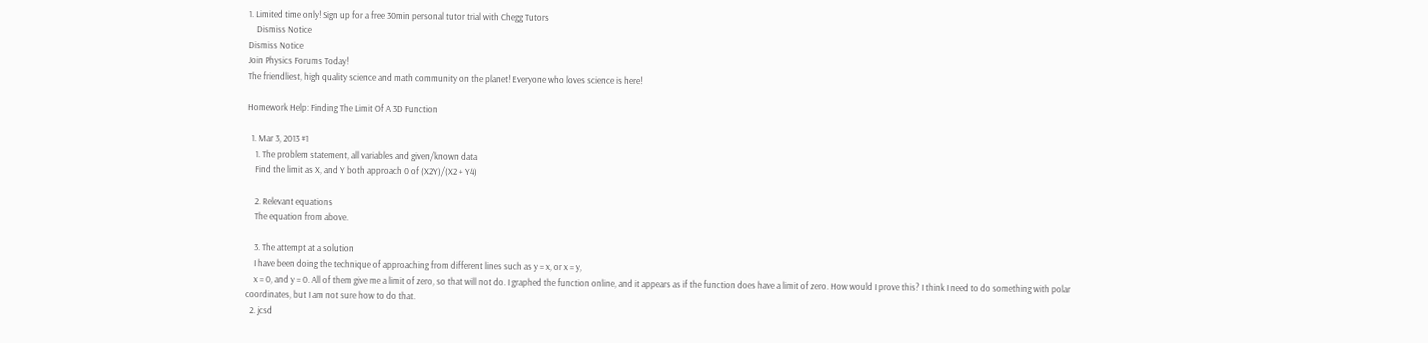1. Limited time only! Sign up for a free 30min personal tutor trial with Chegg Tutors
    Dismiss Notice
Dismiss Notice
Join Physics Forums Today!
The friendliest, high quality science and math community on the planet! Everyone who loves science is here!

Homework Help: Finding The Limit Of A 3D Function

  1. Mar 3, 2013 #1
    1. The problem statement, all variables and given/known data
    Find the limit as X, and Y both approach 0 of (X2Y)/(X2 + Y4)

    2. Relevant equations
    The equation from above.

    3. The attempt at a solution
    I have been doing the technique of approaching from different lines such as y = x, or x = y,
    x = 0, and y = 0. All of them give me a limit of zero, so that will not do. I graphed the function online, and it appears as if the function does have a limit of zero. How would I prove this? I think I need to do something with polar coordinates, but I am not sure how to do that.
  2. jcsd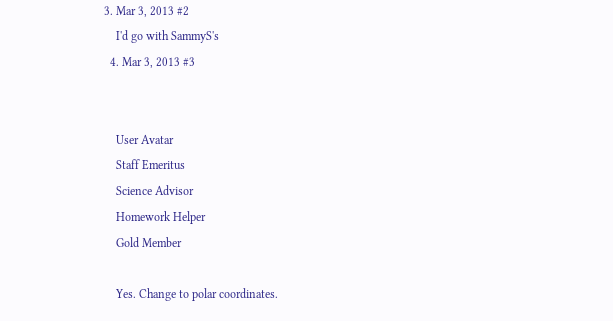3. Mar 3, 2013 #2
    I'd go with SammyS's
  4. Mar 3, 2013 #3


    User Avatar
    Staff Emeritus
    Science Advisor
    Homework Helper
    Gold Member

    Yes. Change to polar coordinates.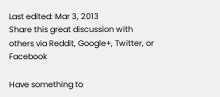Last edited: Mar 3, 2013
Share this great discussion with others via Reddit, Google+, Twitter, or Facebook

Have something to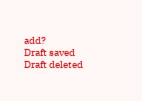add?
Draft saved Draft deleted